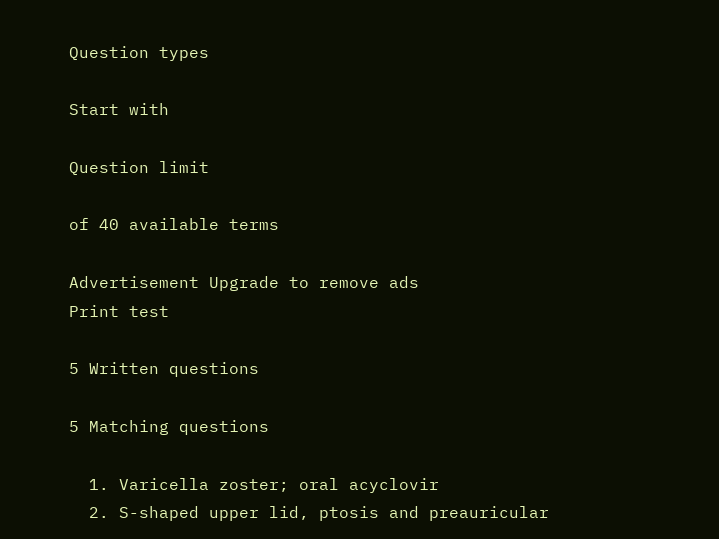Question types

Start with

Question limit

of 40 available terms

Advertisement Upgrade to remove ads
Print test

5 Written questions

5 Matching questions

  1. Varicella zoster; oral acyclovir
  2. S-shaped upper lid, ptosis and preauricular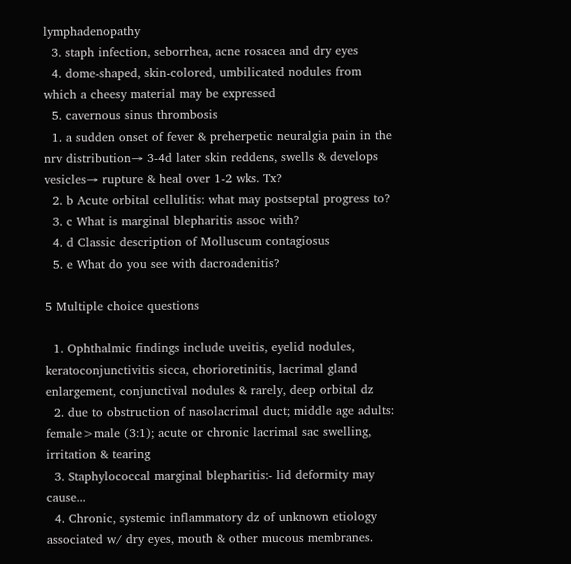lymphadenopathy
  3. staph infection, seborrhea, acne rosacea and dry eyes
  4. dome-shaped, skin-colored, umbilicated nodules from which a cheesy material may be expressed
  5. cavernous sinus thrombosis
  1. a sudden onset of fever & preherpetic neuralgia pain in the nrv distribution→ 3-4d later skin reddens, swells & develops vesicles→ rupture & heal over 1-2 wks. Tx?
  2. b Acute orbital cellulitis: what may postseptal progress to?
  3. c What is marginal blepharitis assoc with?
  4. d Classic description of Molluscum contagiosus
  5. e What do you see with dacroadenitis?

5 Multiple choice questions

  1. Ophthalmic findings include uveitis, eyelid nodules, keratoconjunctivitis sicca, chorioretinitis, lacrimal gland enlargement, conjunctival nodules & rarely, deep orbital dz
  2. due to obstruction of nasolacrimal duct; middle age adults: female>male (3:1); acute or chronic lacrimal sac swelling, irritation & tearing
  3. Staphylococcal marginal blepharitis:- lid deformity may cause...
  4. Chronic, systemic inflammatory dz of unknown etiology associated w/ dry eyes, mouth & other mucous membranes.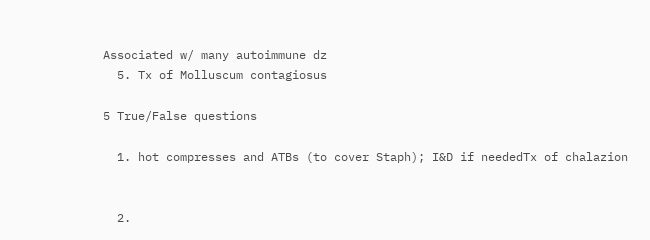Associated w/ many autoimmune dz
  5. Tx of Molluscum contagiosus

5 True/False questions

  1. hot compresses and ATBs (to cover Staph); I&D if neededTx of chalazion


  2.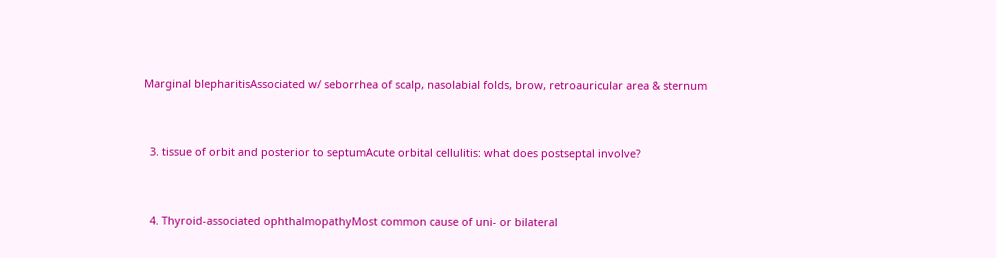Marginal blepharitisAssociated w/ seborrhea of scalp, nasolabial folds, brow, retroauricular area & sternum


  3. tissue of orbit and posterior to septumAcute orbital cellulitis: what does postseptal involve?


  4. Thyroid-associated ophthalmopathyMost common cause of uni- or bilateral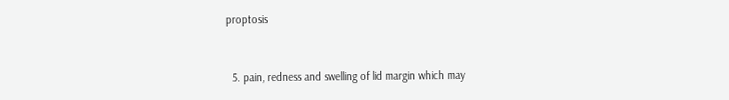proptosis


  5. pain, redness and swelling of lid margin which may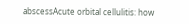abscessAcute orbital cellulitis: how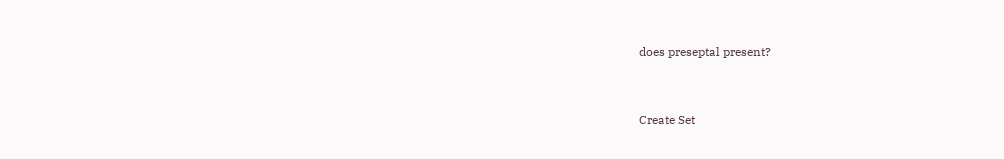does preseptal present?


Create Set